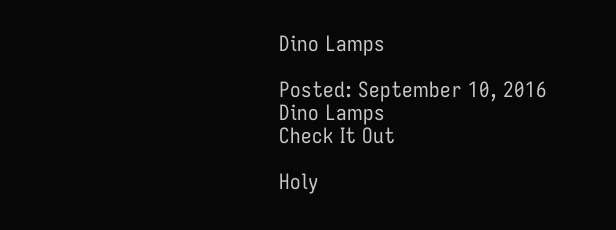Dino Lamps

Posted: September 10, 2016
Dino Lamps
Check It Out

Holy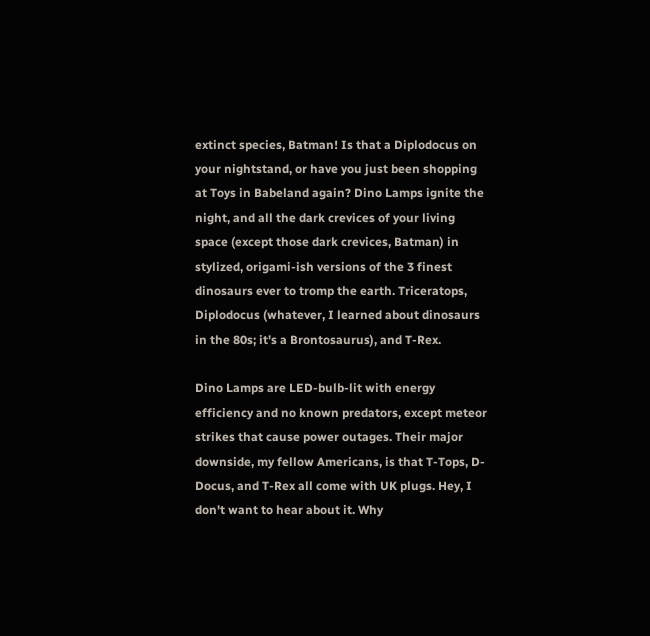extinct species, Batman! Is that a Diplodocus on your nightstand, or have you just been shopping at Toys in Babeland again? Dino Lamps ignite the night, and all the dark crevices of your living space (except those dark crevices, Batman) in stylized, origami-ish versions of the 3 finest dinosaurs ever to tromp the earth. Triceratops, Diplodocus (whatever, I learned about dinosaurs in the 80s; it's a Brontosaurus), and T-Rex.

Dino Lamps are LED-bulb-lit with energy efficiency and no known predators, except meteor strikes that cause power outages. Their major downside, my fellow Americans, is that T-Tops, D-Docus, and T-Rex all come with UK plugs. Hey, I don't want to hear about it. Why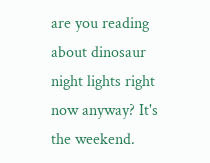are you reading about dinosaur night lights right now anyway? It's the weekend.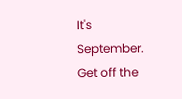It's September. Get off the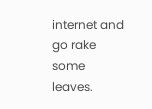internet and go rake some leaves.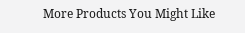More Products You Might Like